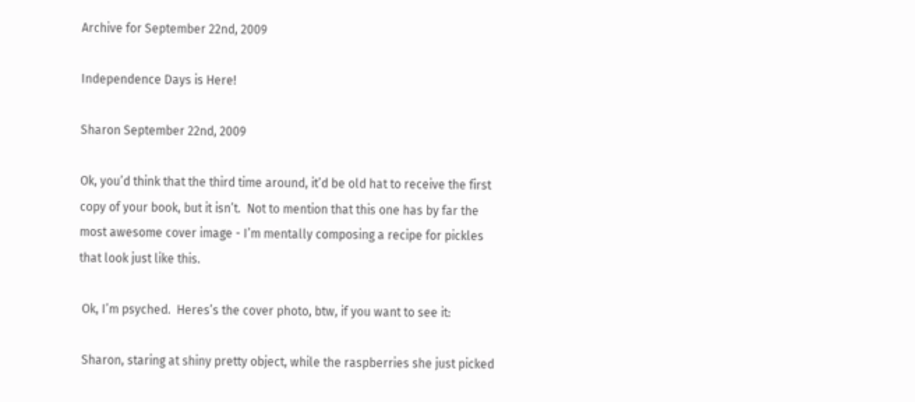Archive for September 22nd, 2009

Independence Days is Here!

Sharon September 22nd, 2009

Ok, you’d think that the third time around, it’d be old hat to receive the first copy of your book, but it isn’t.  Not to mention that this one has by far the most awesome cover image - I’m mentally composing a recipe for pickles that look just like this.

 Ok, I’m psyched.  Heres’s the cover photo, btw, if you want to see it:

 Sharon, staring at shiny pretty object, while the raspberries she just picked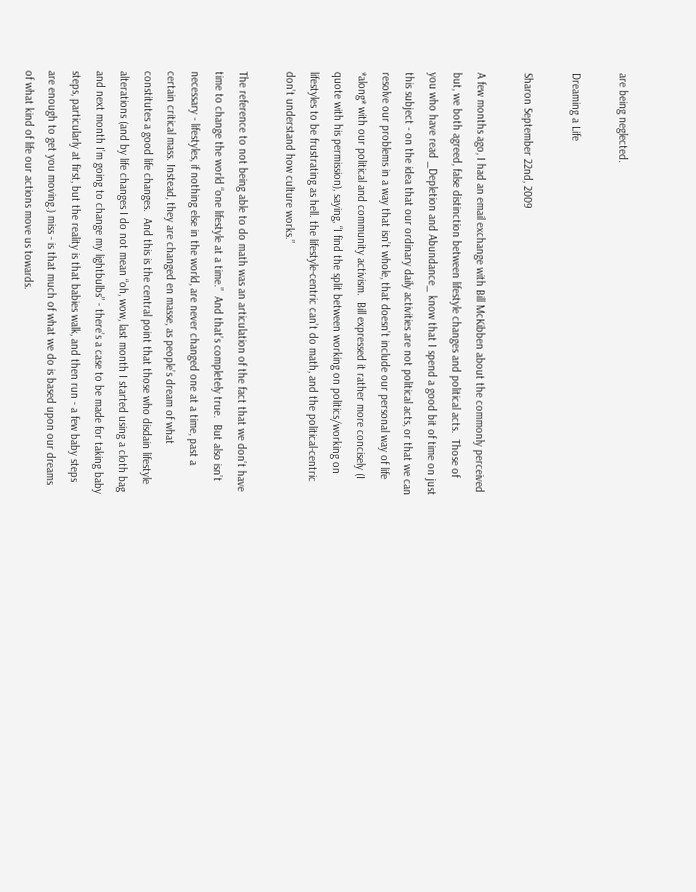are being neglected.

Dreaming a Life

Sharon September 22nd, 2009

A few months ago, I had an email exchange with Bill McKibben about the commonly perceived but, we both agreed, false distinction between lifestyle changes and political acts.  Those of you who have read _Depletion and Abundance_ know that I spend a good bit of time on just this subject - on the idea that our ordinary daily activities are not political acts, or that we can resolve our problems in a way that isn’t whole, that doesn’t include our personal way of life *along* with our political and community activism.  Bill expressed it rather more concisely (I quote with his permission), saying, “I find the split between working on politics/working on lifestyles to be frustrating as hell. the lifestyle-centric can’t do math, and the political-centric don’t understand how culture works.”

The reference to not being able to do math was an articulation of the fact that we don’t have time to change the world “one lifestyle at a time.”  And that’s completely true.  But also isn’t necessary - lifestyles, if nothing else in the world, are never changed one at a time, past a certain critical mass. Instead, they are changed en masse, as people’s dream of what constitutes a good life changes.  And this is the central point that those who disdain lifestyle alterations (and by life changes I do not mean “oh, wow, last month I started using a cloth bag and next month I’m going to change my lightbulbs” - there’s a case to be made for taking baby steps, particularly at first, but the reality is that babies walk, and then run - a few baby steps are enough to get you moving.) miss - is that much of what we do is based upon our dreams of what kind of life our actions move us towards.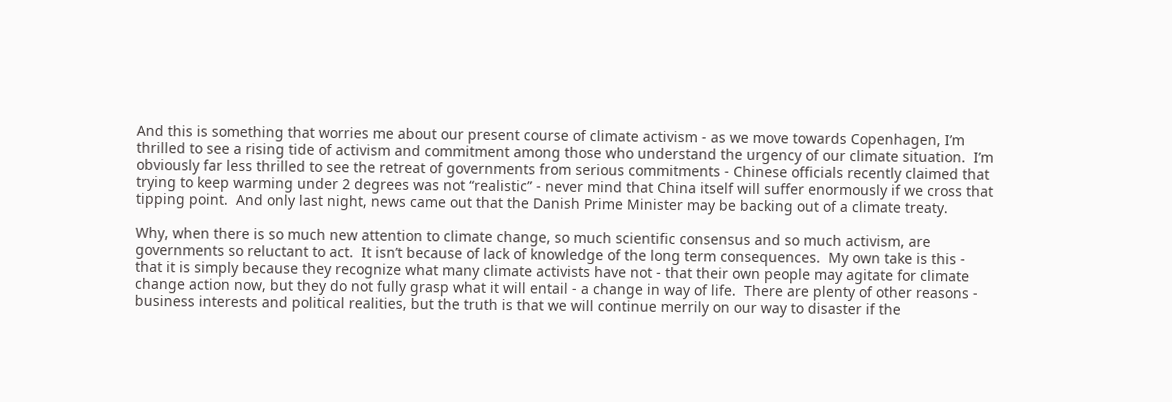And this is something that worries me about our present course of climate activism - as we move towards Copenhagen, I’m thrilled to see a rising tide of activism and commitment among those who understand the urgency of our climate situation.  I’m obviously far less thrilled to see the retreat of governments from serious commitments - Chinese officials recently claimed that trying to keep warming under 2 degrees was not “realistic” - never mind that China itself will suffer enormously if we cross that tipping point.  And only last night, news came out that the Danish Prime Minister may be backing out of a climate treaty.

Why, when there is so much new attention to climate change, so much scientific consensus and so much activism, are governments so reluctant to act.  It isn’t because of lack of knowledge of the long term consequences.  My own take is this - that it is simply because they recognize what many climate activists have not - that their own people may agitate for climate change action now, but they do not fully grasp what it will entail - a change in way of life.  There are plenty of other reasons - business interests and political realities, but the truth is that we will continue merrily on our way to disaster if the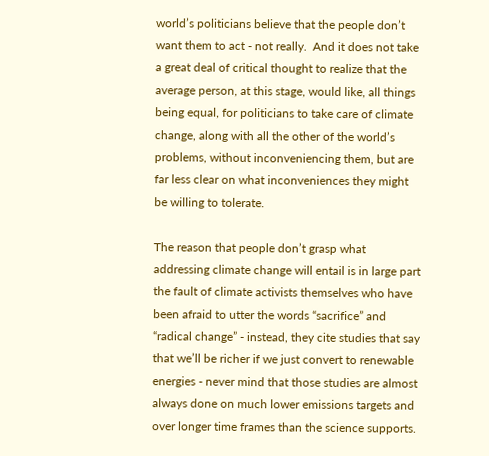world’s politicians believe that the people don’t want them to act - not really.  And it does not take a great deal of critical thought to realize that the average person, at this stage, would like, all things being equal, for politicians to take care of climate change, along with all the other of the world’s problems, without inconveniencing them, but are far less clear on what inconveniences they might be willing to tolerate.

The reason that people don’t grasp what addressing climate change will entail is in large part the fault of climate activists themselves who have been afraid to utter the words “sacrifice” and “radical change” - instead, they cite studies that say that we’ll be richer if we just convert to renewable energies - never mind that those studies are almost always done on much lower emissions targets and over longer time frames than the science supports.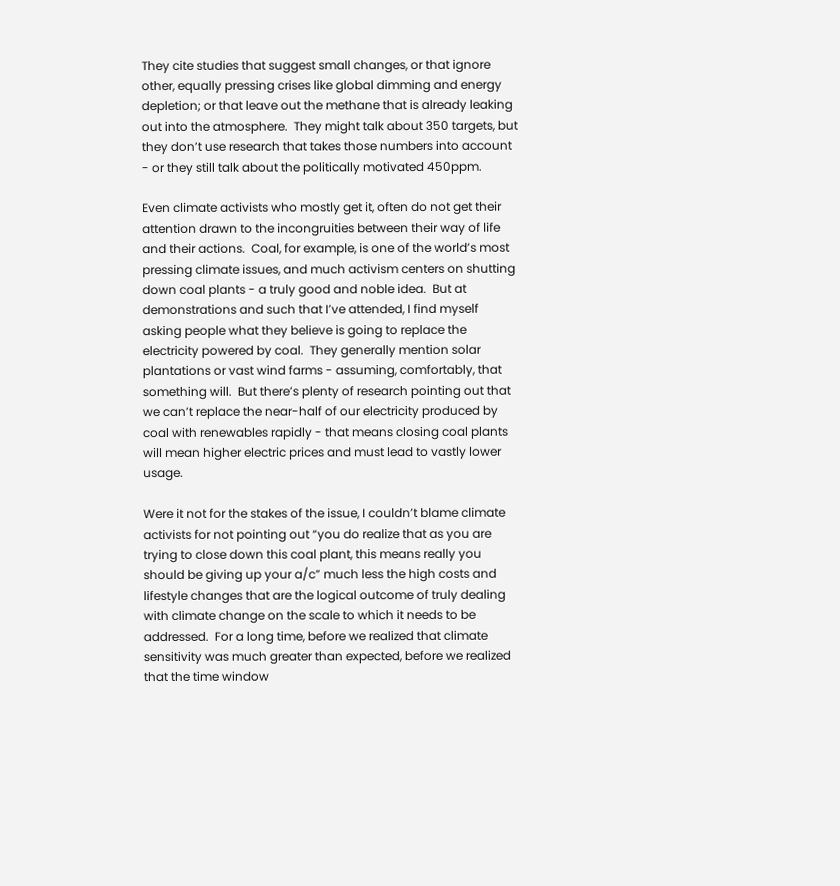They cite studies that suggest small changes, or that ignore other, equally pressing crises like global dimming and energy depletion; or that leave out the methane that is already leaking out into the atmosphere.  They might talk about 350 targets, but they don’t use research that takes those numbers into account - or they still talk about the politically motivated 450ppm.

Even climate activists who mostly get it, often do not get their attention drawn to the incongruities between their way of life and their actions.  Coal, for example, is one of the world’s most pressing climate issues, and much activism centers on shutting down coal plants - a truly good and noble idea.  But at demonstrations and such that I’ve attended, I find myself asking people what they believe is going to replace the electricity powered by coal.  They generally mention solar plantations or vast wind farms - assuming, comfortably, that something will.  But there’s plenty of research pointing out that we can’t replace the near-half of our electricity produced by coal with renewables rapidly - that means closing coal plants will mean higher electric prices and must lead to vastly lower usage.

Were it not for the stakes of the issue, I couldn’t blame climate activists for not pointing out “you do realize that as you are trying to close down this coal plant, this means really you should be giving up your a/c” much less the high costs and lifestyle changes that are the logical outcome of truly dealing with climate change on the scale to which it needs to be addressed.  For a long time, before we realized that climate sensitivity was much greater than expected, before we realized that the time window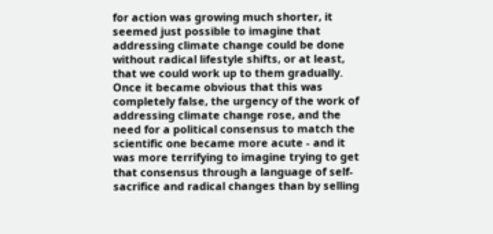for action was growing much shorter, it seemed just possible to imagine that addressing climate change could be done without radical lifestyle shifts, or at least, that we could work up to them gradually.  Once it became obvious that this was completely false, the urgency of the work of addressing climate change rose, and the need for a political consensus to match the scientific one became more acute - and it was more terrifying to imagine trying to get that consensus through a language of self-sacrifice and radical changes than by selling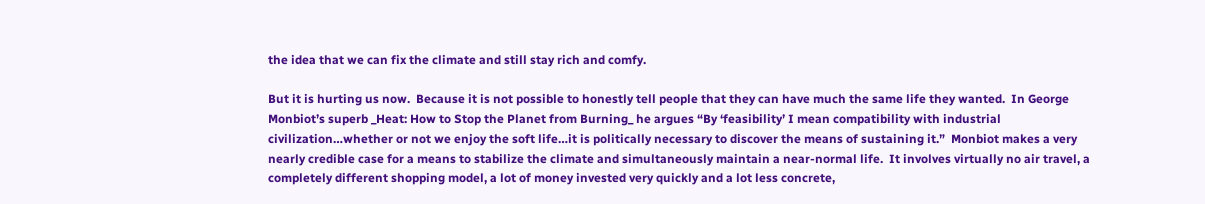the idea that we can fix the climate and still stay rich and comfy.

But it is hurting us now.  Because it is not possible to honestly tell people that they can have much the same life they wanted.  In George Monbiot’s superb _Heat: How to Stop the Planet from Burning_ he argues “By ‘feasibility’ I mean compatibility with industrial civilization…whether or not we enjoy the soft life…it is politically necessary to discover the means of sustaining it.”  Monbiot makes a very nearly credible case for a means to stabilize the climate and simultaneously maintain a near-normal life.  It involves virtually no air travel, a completely different shopping model, a lot of money invested very quickly and a lot less concrete,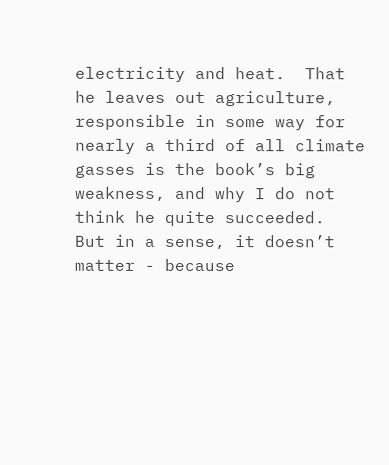electricity and heat.  That he leaves out agriculture, responsible in some way for nearly a third of all climate gasses is the book’s big weakness, and why I do not think he quite succeeded.  But in a sense, it doesn’t matter - because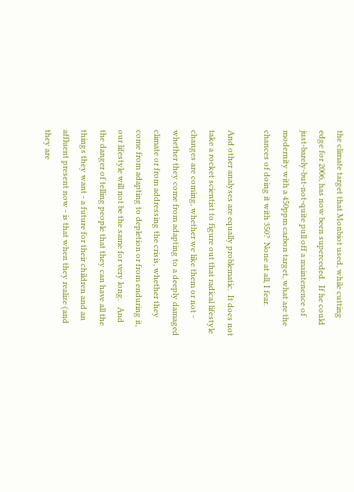the climate target that Monbiot used, while cutting edge for 2006, has now been superceded.  If he could just-barely-but-not-quite pull off a maintenence of modernity with a 450ppm carbon target, what are the chances of doing it with 350?  None at all, I fear.

And other analyses are equally problematic.  It does not take a rocket scientist to figure out that radical lifestyle changes are coming, whether we like them or not - whether they come from adapting to a deeply damaged climate or from addressing the crisis, whether they come from adapting to depletion or from enduring it, our lifestyle will not be the same for very long.   And the danger of telling people that they can have all the things they want - a future for their children and an affluent present now - is that when they realize (and they are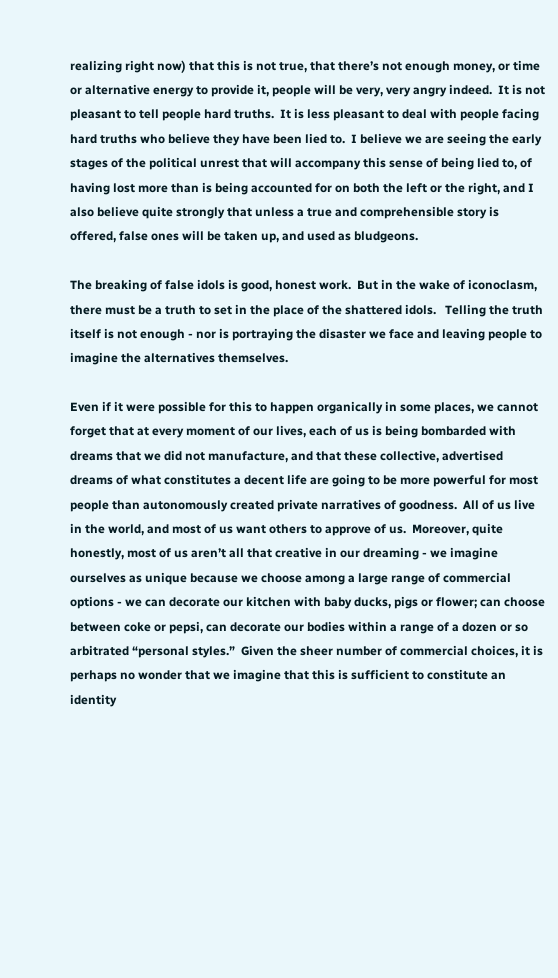realizing right now) that this is not true, that there’s not enough money, or time or alternative energy to provide it, people will be very, very angry indeed.  It is not pleasant to tell people hard truths.  It is less pleasant to deal with people facing hard truths who believe they have been lied to.  I believe we are seeing the early stages of the political unrest that will accompany this sense of being lied to, of having lost more than is being accounted for on both the left or the right, and I also believe quite strongly that unless a true and comprehensible story is offered, false ones will be taken up, and used as bludgeons.

The breaking of false idols is good, honest work.  But in the wake of iconoclasm, there must be a truth to set in the place of the shattered idols.   Telling the truth itself is not enough - nor is portraying the disaster we face and leaving people to imagine the alternatives themselves.

Even if it were possible for this to happen organically in some places, we cannot forget that at every moment of our lives, each of us is being bombarded with dreams that we did not manufacture, and that these collective, advertised dreams of what constitutes a decent life are going to be more powerful for most people than autonomously created private narratives of goodness.  All of us live in the world, and most of us want others to approve of us.  Moreover, quite honestly, most of us aren’t all that creative in our dreaming - we imagine ourselves as unique because we choose among a large range of commercial options - we can decorate our kitchen with baby ducks, pigs or flower; can choose between coke or pepsi, can decorate our bodies within a range of a dozen or so arbitrated “personal styles.”  Given the sheer number of commercial choices, it is perhaps no wonder that we imagine that this is sufficient to constitute an identity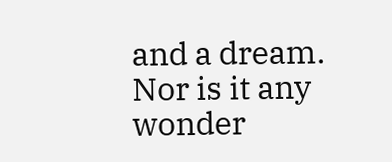and a dream.  Nor is it any wonder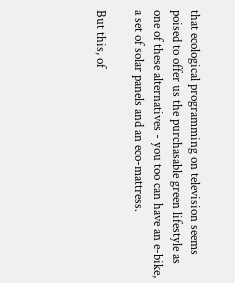that ecological programming on television seems poised to offer us the purchasable green lifestyle as one of these alternatives - you too can have an e-bike, a set of solar panels and an eco-mattress.

But this, of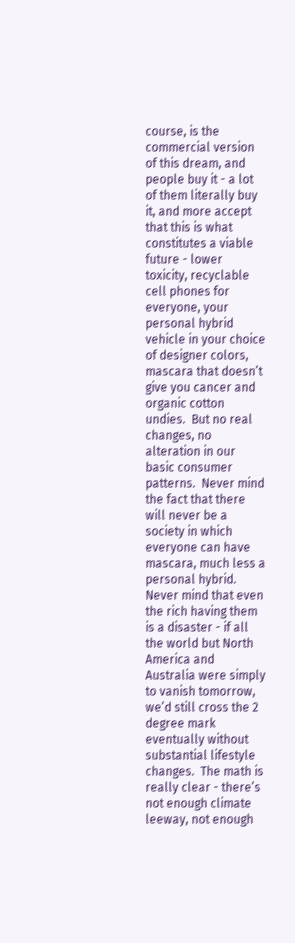course, is the commercial version of this dream, and people buy it - a lot of them literally buy it, and more accept that this is what constitutes a viable future - lower toxicity, recyclable cell phones for everyone, your personal hybrid vehicle in your choice of designer colors, mascara that doesn’t give you cancer and organic cotton undies.  But no real changes, no alteration in our basic consumer patterns.  Never mind the fact that there will never be a society in which everyone can have mascara, much less a personal hybrid.  Never mind that even the rich having them is a disaster - if all the world but North America and Australia were simply to vanish tomorrow, we’d still cross the 2 degree mark eventually without substantial lifestyle changes.  The math is really clear - there’s not enough climate leeway, not enough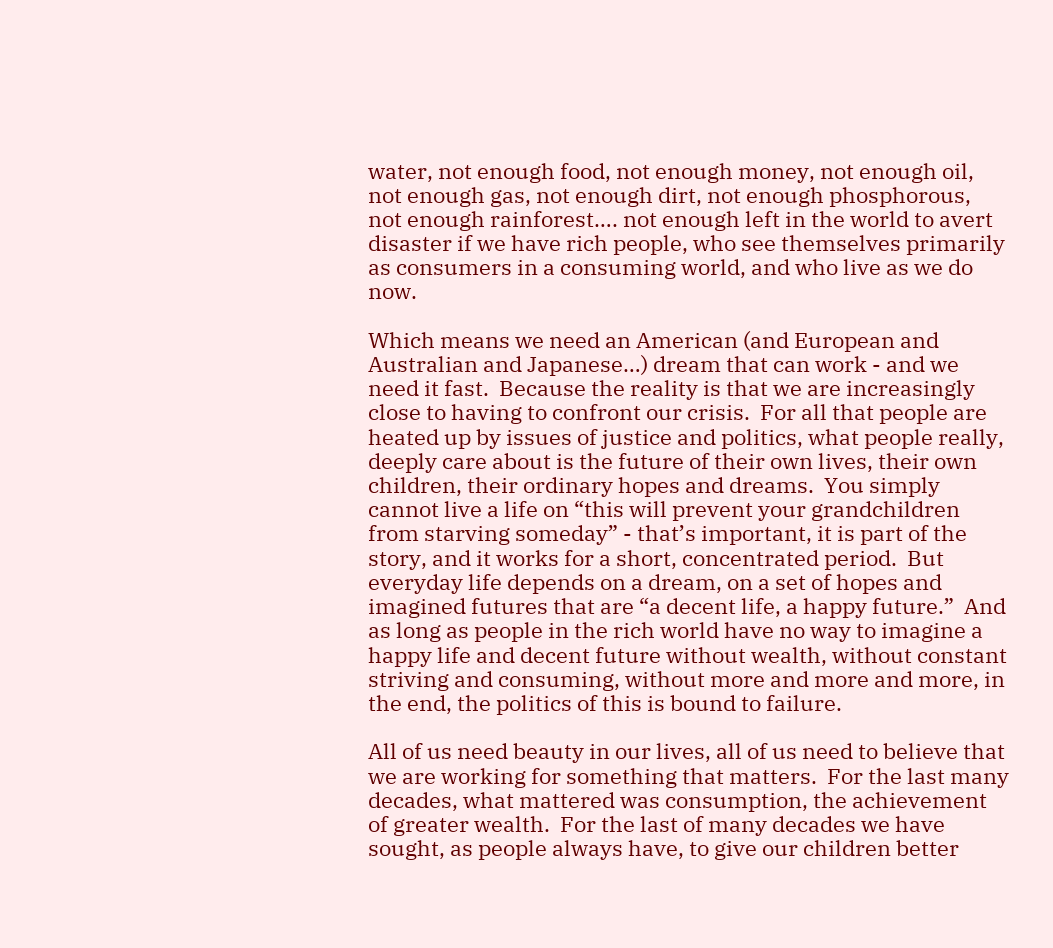water, not enough food, not enough money, not enough oil, not enough gas, not enough dirt, not enough phosphorous, not enough rainforest…. not enough left in the world to avert disaster if we have rich people, who see themselves primarily as consumers in a consuming world, and who live as we do now.

Which means we need an American (and European and Australian and Japanese…) dream that can work - and we need it fast.  Because the reality is that we are increasingly close to having to confront our crisis.  For all that people are heated up by issues of justice and politics, what people really, deeply care about is the future of their own lives, their own children, their ordinary hopes and dreams.  You simply cannot live a life on “this will prevent your grandchildren from starving someday” - that’s important, it is part of the story, and it works for a short, concentrated period.  But everyday life depends on a dream, on a set of hopes and imagined futures that are “a decent life, a happy future.”  And as long as people in the rich world have no way to imagine a happy life and decent future without wealth, without constant striving and consuming, without more and more and more, in the end, the politics of this is bound to failure.

All of us need beauty in our lives, all of us need to believe that we are working for something that matters.  For the last many decades, what mattered was consumption, the achievement of greater wealth.  For the last of many decades we have sought, as people always have, to give our children better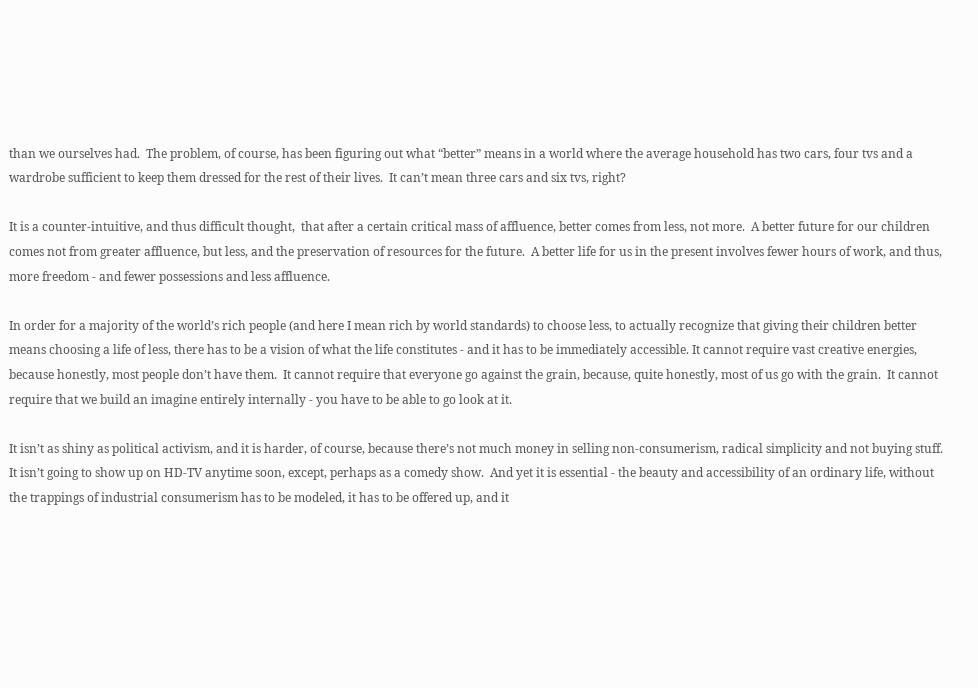than we ourselves had.  The problem, of course, has been figuring out what “better” means in a world where the average household has two cars, four tvs and a wardrobe sufficient to keep them dressed for the rest of their lives.  It can’t mean three cars and six tvs, right?

It is a counter-intuitive, and thus difficult thought,  that after a certain critical mass of affluence, better comes from less, not more.  A better future for our children comes not from greater affluence, but less, and the preservation of resources for the future.  A better life for us in the present involves fewer hours of work, and thus, more freedom - and fewer possessions and less affluence.

In order for a majority of the world’s rich people (and here I mean rich by world standards) to choose less, to actually recognize that giving their children better means choosing a life of less, there has to be a vision of what the life constitutes - and it has to be immediately accessible. It cannot require vast creative energies, because honestly, most people don’t have them.  It cannot require that everyone go against the grain, because, quite honestly, most of us go with the grain.  It cannot require that we build an imagine entirely internally - you have to be able to go look at it.

It isn’t as shiny as political activism, and it is harder, of course, because there’s not much money in selling non-consumerism, radical simplicity and not buying stuff.  It isn’t going to show up on HD-TV anytime soon, except, perhaps as a comedy show.  And yet it is essential - the beauty and accessibility of an ordinary life, without the trappings of industrial consumerism has to be modeled, it has to be offered up, and it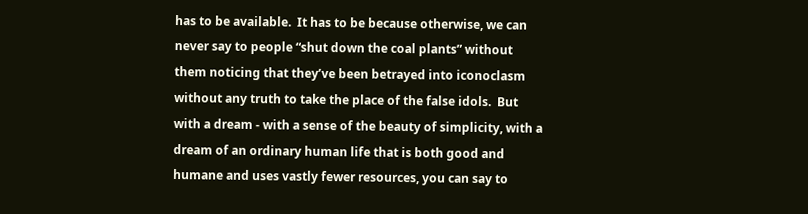has to be available.  It has to be because otherwise, we can never say to people “shut down the coal plants” without them noticing that they’ve been betrayed into iconoclasm without any truth to take the place of the false idols.  But with a dream - with a sense of the beauty of simplicity, with a dream of an ordinary human life that is both good and humane and uses vastly fewer resources, you can say to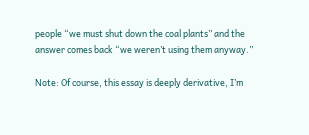people “we must shut down the coal plants” and the answer comes back “we weren’t using them anyway.”

Note: Of course, this essay is deeply derivative, I’m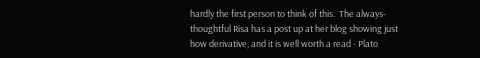hardly the first person to think of this.  The always-thoughtful Risa has a post up at her blog showing just how derivative, and it is well worth a read - Plato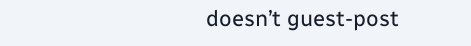doesn’t guest-post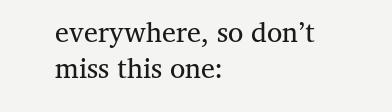everywhere, so don’t miss this one: